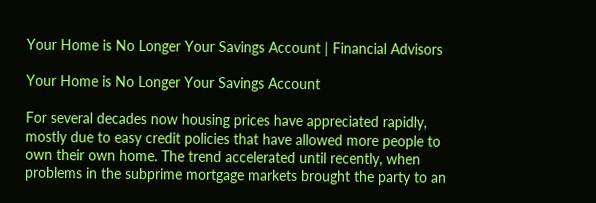Your Home is No Longer Your Savings Account | Financial Advisors

Your Home is No Longer Your Savings Account

For several decades now housing prices have appreciated rapidly, mostly due to easy credit policies that have allowed more people to own their own home. The trend accelerated until recently, when problems in the subprime mortgage markets brought the party to an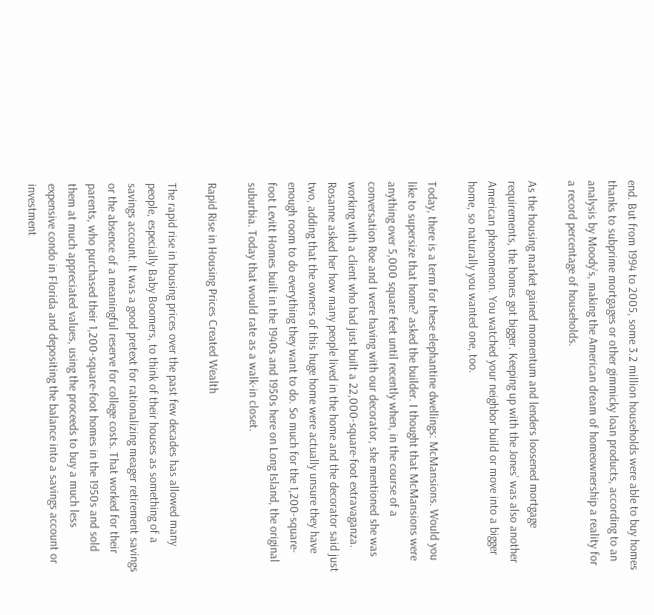end. But from 1994 to 2005, some 3.2 million households were able to buy homes thanks to subprime mortgages or other gimmicky loan products, according to an analysis by Moody’s, making the American dream of homeownership a reality for a record percentage of households.

As the housing market gained momentum and lenders loosened mortgage requirements, the homes got bigger. Keeping up with the Jones’ was also another American phenomenon. You watched your neighbor build or move into a bigger home, so naturally you wanted one, too.

Today, there is a term for these elephantine dwellings: McMansions. Would you like to supersize that home? asked the builder. I thought that McMansions were anything over 5,000 square feet until recently when, in the course of a conversation Roe and I were having with our decorator, she mentioned she was working with a client who had just built a 22,000-square-foot extravaganza. Rosanne asked her how many people lived in the home and the decorator said just two, adding that the owners of this huge home were actually unsure they have enough room to do everything they want to do. So much for the 1,200-square-foot Levitt Homes built in the 1940s and 1950s here on Long Island, the original suburbia. Today that would rate as a walk-in closet.

Rapid Rise in Housing Prices Created Wealth

The rapid rise in housing prices over the past few decades has allowed many people, especially Baby Boomers, to think of their houses as something of a savings account. It was a good pretext for rationalizing meager retirement savings or the absence of a meaningful reserve for college costs. That worked for their parents, who purchased their 1,200-square-foot homes in the 1950s and sold them at much appreciated values, using the proceeds to buy a much less expensive condo in Florida and depositing the balance into a savings account or investment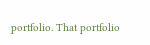portfolio. That portfolio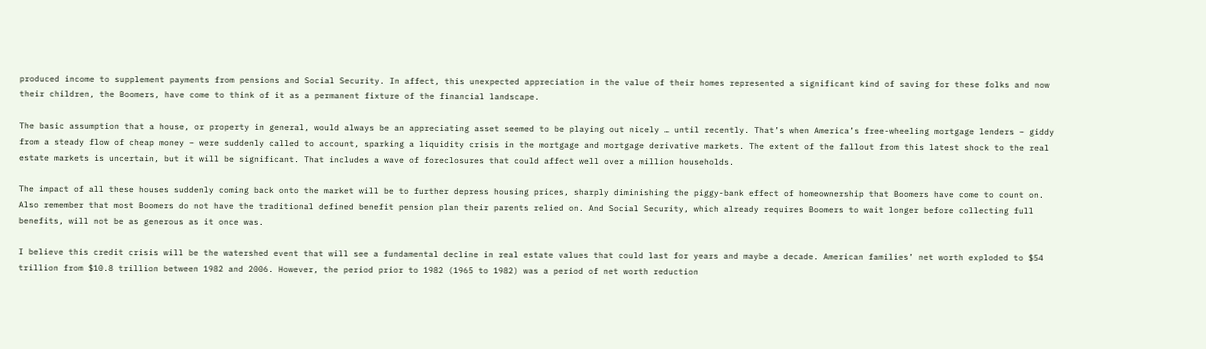produced income to supplement payments from pensions and Social Security. In affect, this unexpected appreciation in the value of their homes represented a significant kind of saving for these folks and now their children, the Boomers, have come to think of it as a permanent fixture of the financial landscape.

The basic assumption that a house, or property in general, would always be an appreciating asset seemed to be playing out nicely … until recently. That’s when America’s free-wheeling mortgage lenders – giddy from a steady flow of cheap money – were suddenly called to account, sparking a liquidity crisis in the mortgage and mortgage derivative markets. The extent of the fallout from this latest shock to the real estate markets is uncertain, but it will be significant. That includes a wave of foreclosures that could affect well over a million households.

The impact of all these houses suddenly coming back onto the market will be to further depress housing prices, sharply diminishing the piggy-bank effect of homeownership that Boomers have come to count on. Also remember that most Boomers do not have the traditional defined benefit pension plan their parents relied on. And Social Security, which already requires Boomers to wait longer before collecting full benefits, will not be as generous as it once was.

I believe this credit crisis will be the watershed event that will see a fundamental decline in real estate values that could last for years and maybe a decade. American families’ net worth exploded to $54 trillion from $10.8 trillion between 1982 and 2006. However, the period prior to 1982 (1965 to 1982) was a period of net worth reduction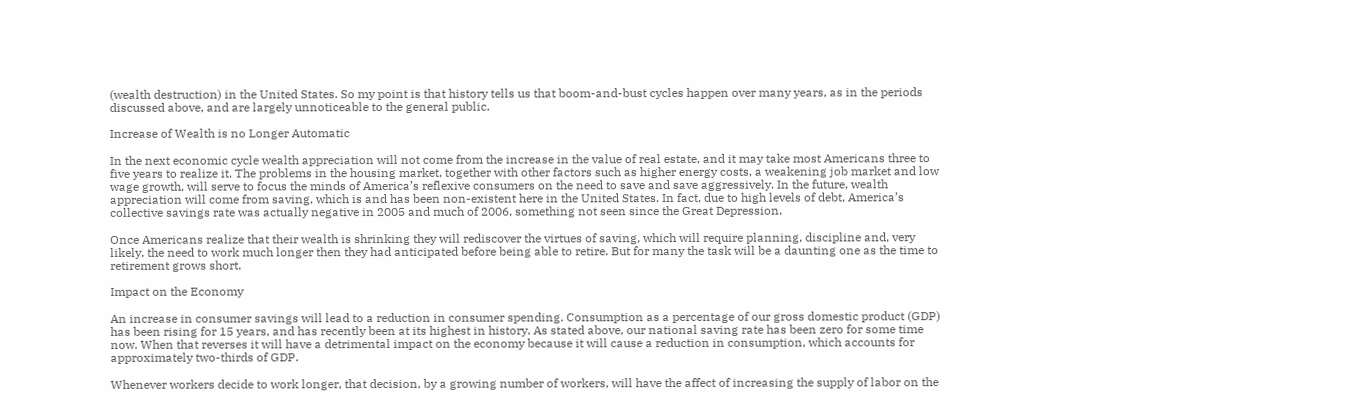(wealth destruction) in the United States. So my point is that history tells us that boom-and-bust cycles happen over many years, as in the periods discussed above, and are largely unnoticeable to the general public.

Increase of Wealth is no Longer Automatic

In the next economic cycle wealth appreciation will not come from the increase in the value of real estate, and it may take most Americans three to five years to realize it. The problems in the housing market, together with other factors such as higher energy costs, a weakening job market and low wage growth, will serve to focus the minds of America’s reflexive consumers on the need to save and save aggressively. In the future, wealth appreciation will come from saving, which is and has been non-existent here in the United States. In fact, due to high levels of debt, America’s collective savings rate was actually negative in 2005 and much of 2006, something not seen since the Great Depression.

Once Americans realize that their wealth is shrinking they will rediscover the virtues of saving, which will require planning, discipline and, very likely, the need to work much longer then they had anticipated before being able to retire. But for many the task will be a daunting one as the time to retirement grows short.

Impact on the Economy

An increase in consumer savings will lead to a reduction in consumer spending. Consumption as a percentage of our gross domestic product (GDP) has been rising for 15 years, and has recently been at its highest in history. As stated above, our national saving rate has been zero for some time now. When that reverses it will have a detrimental impact on the economy because it will cause a reduction in consumption, which accounts for approximately two-thirds of GDP.

Whenever workers decide to work longer, that decision, by a growing number of workers, will have the affect of increasing the supply of labor on the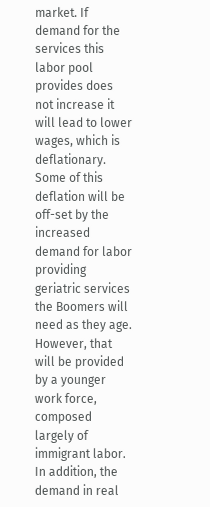market. If demand for the services this labor pool provides does not increase it will lead to lower wages, which is deflationary. Some of this deflation will be off-set by the increased demand for labor providing geriatric services the Boomers will need as they age. However, that will be provided by a younger work force, composed largely of immigrant labor. In addition, the demand in real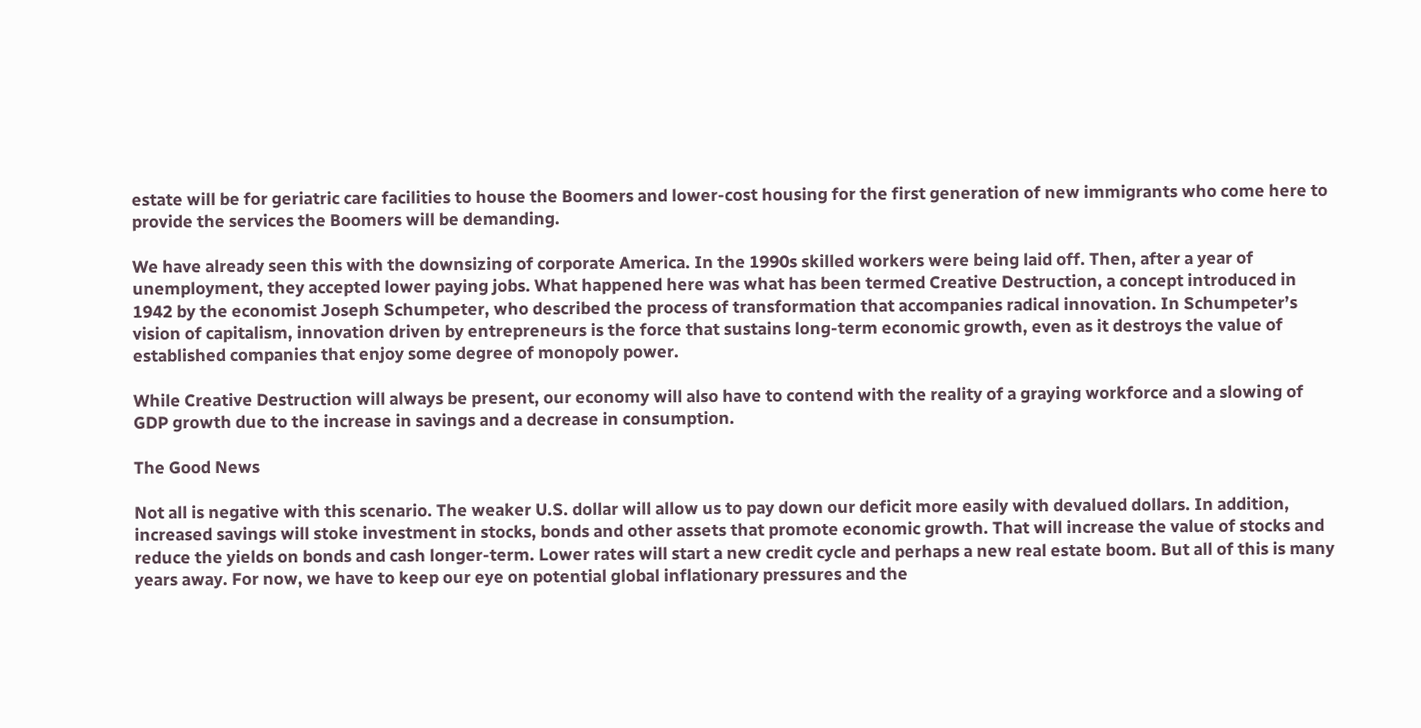estate will be for geriatric care facilities to house the Boomers and lower-cost housing for the first generation of new immigrants who come here to provide the services the Boomers will be demanding.

We have already seen this with the downsizing of corporate America. In the 1990s skilled workers were being laid off. Then, after a year of unemployment, they accepted lower paying jobs. What happened here was what has been termed Creative Destruction, a concept introduced in 1942 by the economist Joseph Schumpeter, who described the process of transformation that accompanies radical innovation. In Schumpeter’s vision of capitalism, innovation driven by entrepreneurs is the force that sustains long-term economic growth, even as it destroys the value of established companies that enjoy some degree of monopoly power.

While Creative Destruction will always be present, our economy will also have to contend with the reality of a graying workforce and a slowing of GDP growth due to the increase in savings and a decrease in consumption.

The Good News

Not all is negative with this scenario. The weaker U.S. dollar will allow us to pay down our deficit more easily with devalued dollars. In addition, increased savings will stoke investment in stocks, bonds and other assets that promote economic growth. That will increase the value of stocks and reduce the yields on bonds and cash longer-term. Lower rates will start a new credit cycle and perhaps a new real estate boom. But all of this is many years away. For now, we have to keep our eye on potential global inflationary pressures and the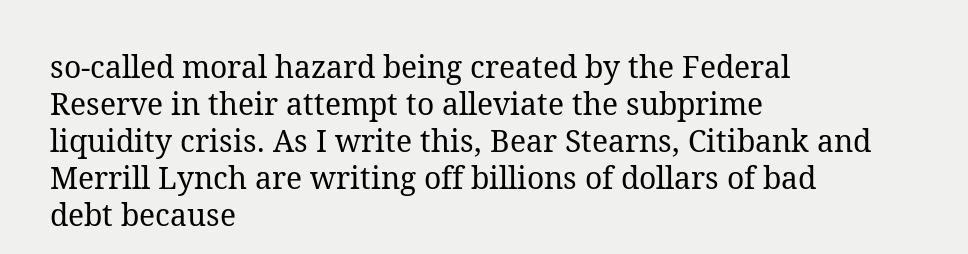so-called moral hazard being created by the Federal Reserve in their attempt to alleviate the subprime liquidity crisis. As I write this, Bear Stearns, Citibank and Merrill Lynch are writing off billions of dollars of bad debt because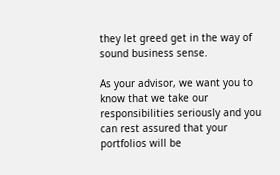they let greed get in the way of sound business sense.

As your advisor, we want you to know that we take our responsibilities seriously and you can rest assured that your portfolios will be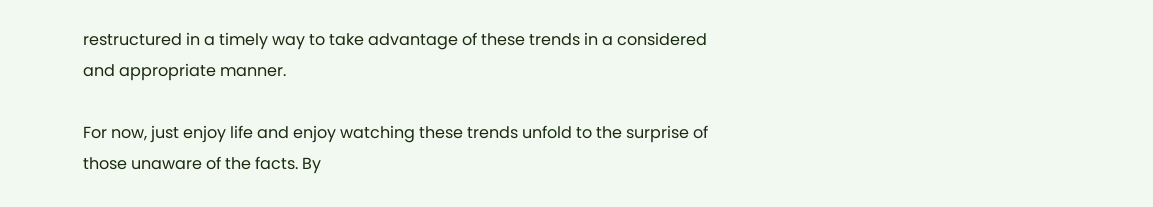restructured in a timely way to take advantage of these trends in a considered and appropriate manner.

For now, just enjoy life and enjoy watching these trends unfold to the surprise of those unaware of the facts. By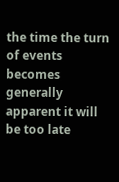the time the turn of events becomes generally apparent it will be too late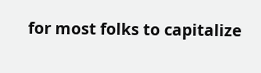for most folks to capitalize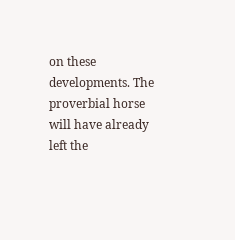on these developments. The proverbial horse will have already left the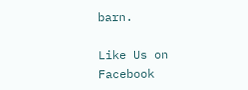barn.

Like Us on Facebook